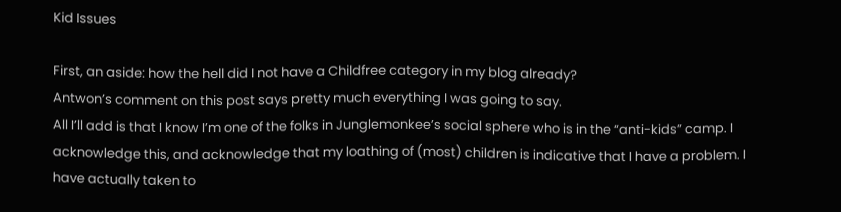Kid Issues

First, an aside: how the hell did I not have a Childfree category in my blog already?
Antwon’s comment on this post says pretty much everything I was going to say.
All I’ll add is that I know I’m one of the folks in Junglemonkee’s social sphere who is in the “anti-kids” camp. I acknowledge this, and acknowledge that my loathing of (most) children is indicative that I have a problem. I have actually taken to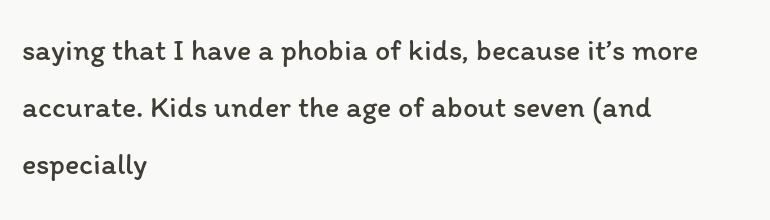saying that I have a phobia of kids, because it’s more accurate. Kids under the age of about seven (and especially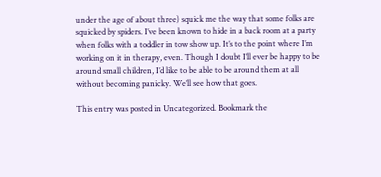under the age of about three) squick me the way that some folks are squicked by spiders. I’ve been known to hide in a back room at a party when folks with a toddler in tow show up. It’s to the point where I’m working on it in therapy, even. Though I doubt I’ll ever be happy to be around small children, I’d like to be able to be around them at all without becoming panicky. We’ll see how that goes.

This entry was posted in Uncategorized. Bookmark the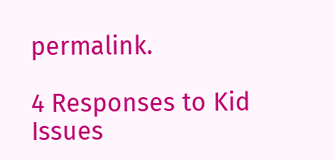permalink.

4 Responses to Kid Issues